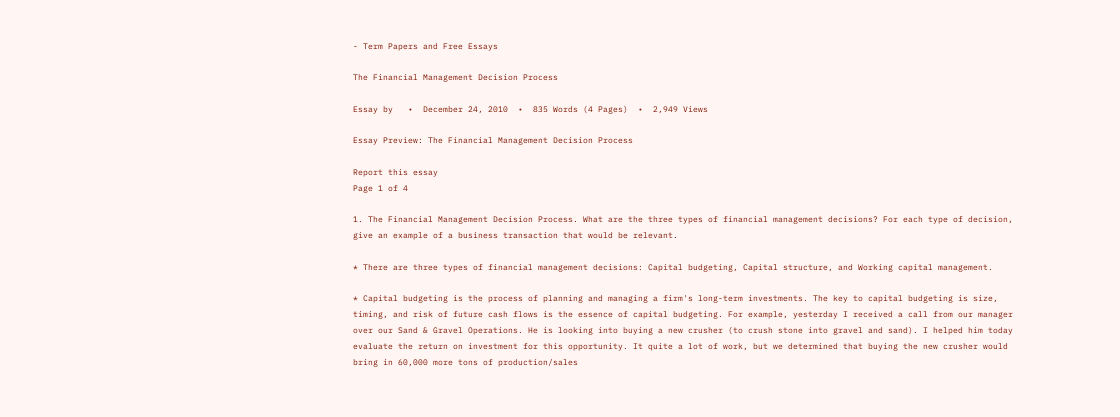- Term Papers and Free Essays

The Financial Management Decision Process

Essay by   •  December 24, 2010  •  835 Words (4 Pages)  •  2,949 Views

Essay Preview: The Financial Management Decision Process

Report this essay
Page 1 of 4

1. The Financial Management Decision Process. What are the three types of financial management decisions? For each type of decision, give an example of a business transaction that would be relevant.

* There are three types of financial management decisions: Capital budgeting, Capital structure, and Working capital management.

* Capital budgeting is the process of planning and managing a firm's long-term investments. The key to capital budgeting is size, timing, and risk of future cash flows is the essence of capital budgeting. For example, yesterday I received a call from our manager over our Sand & Gravel Operations. He is looking into buying a new crusher (to crush stone into gravel and sand). I helped him today evaluate the return on investment for this opportunity. It quite a lot of work, but we determined that buying the new crusher would bring in 60,000 more tons of production/sales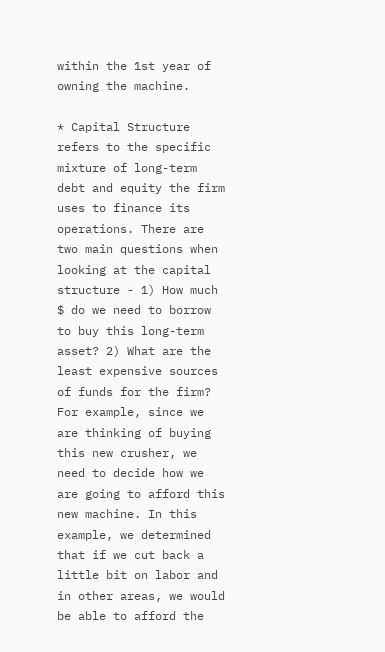within the 1st year of owning the machine.

* Capital Structure refers to the specific mixture of long-term debt and equity the firm uses to finance its operations. There are two main questions when looking at the capital structure - 1) How much $ do we need to borrow to buy this long-term asset? 2) What are the least expensive sources of funds for the firm? For example, since we are thinking of buying this new crusher, we need to decide how we are going to afford this new machine. In this example, we determined that if we cut back a little bit on labor and in other areas, we would be able to afford the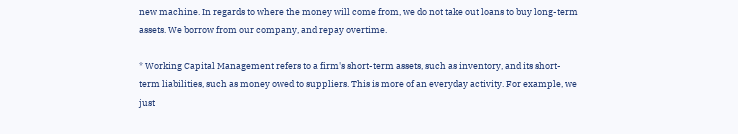new machine. In regards to where the money will come from, we do not take out loans to buy long-term assets. We borrow from our company, and repay overtime.

* Working Capital Management refers to a firm's short-term assets, such as inventory, and its short-term liabilities, such as money owed to suppliers. This is more of an everyday activity. For example, we just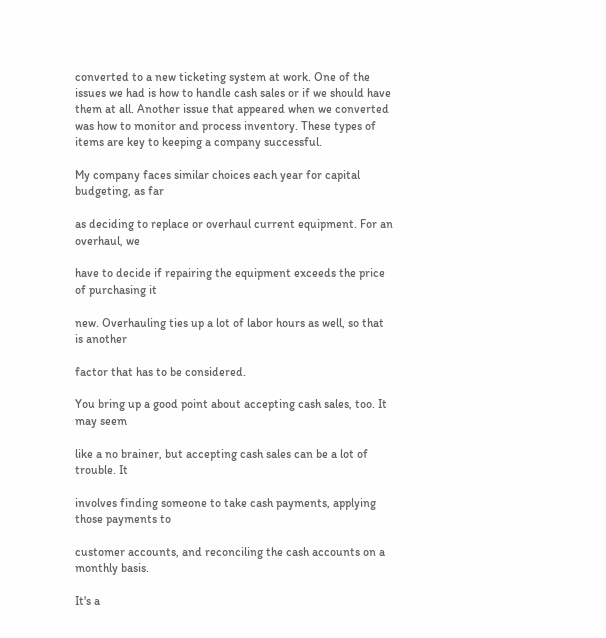converted to a new ticketing system at work. One of the issues we had is how to handle cash sales or if we should have them at all. Another issue that appeared when we converted was how to monitor and process inventory. These types of items are key to keeping a company successful.

My company faces similar choices each year for capital budgeting, as far

as deciding to replace or overhaul current equipment. For an overhaul, we

have to decide if repairing the equipment exceeds the price of purchasing it

new. Overhauling ties up a lot of labor hours as well, so that is another

factor that has to be considered.

You bring up a good point about accepting cash sales, too. It may seem

like a no brainer, but accepting cash sales can be a lot of trouble. It

involves finding someone to take cash payments, applying those payments to

customer accounts, and reconciling the cash accounts on a monthly basis.

It's a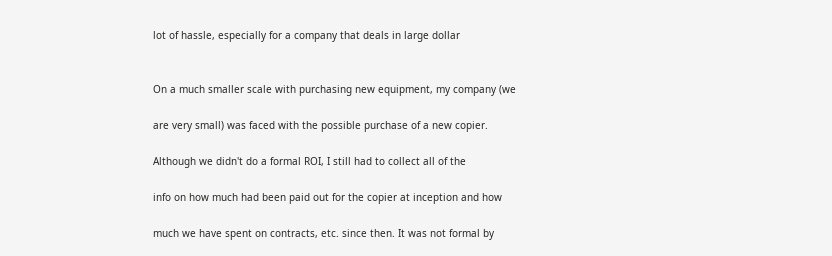lot of hassle, especially for a company that deals in large dollar


On a much smaller scale with purchasing new equipment, my company (we

are very small) was faced with the possible purchase of a new copier.

Although we didn't do a formal ROI, I still had to collect all of the

info on how much had been paid out for the copier at inception and how

much we have spent on contracts, etc. since then. It was not formal by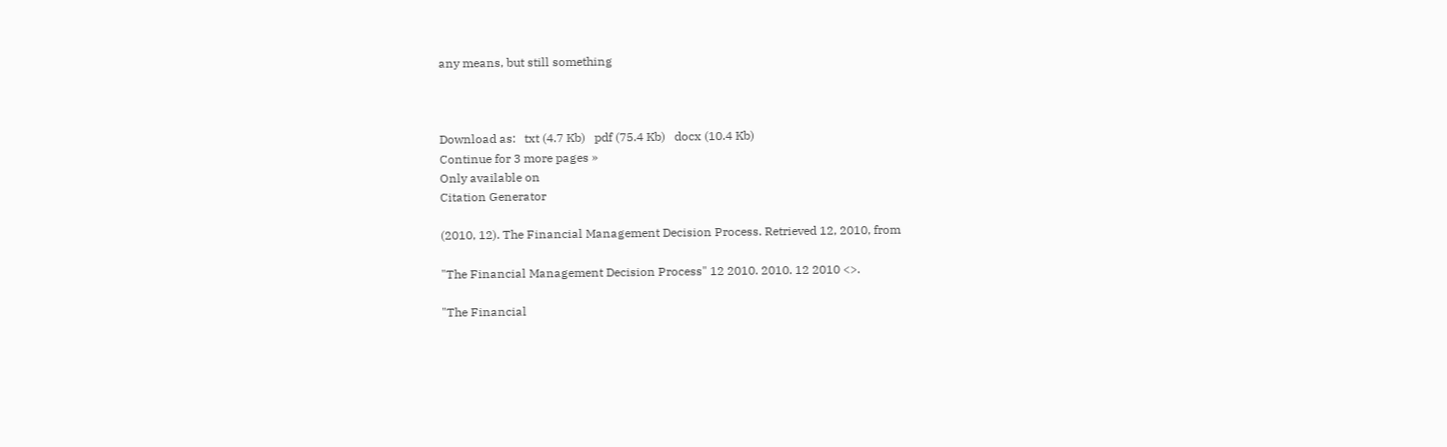any means, but still something



Download as:   txt (4.7 Kb)   pdf (75.4 Kb)   docx (10.4 Kb)
Continue for 3 more pages »
Only available on
Citation Generator

(2010, 12). The Financial Management Decision Process. Retrieved 12, 2010, from

"The Financial Management Decision Process" 12 2010. 2010. 12 2010 <>.

"The Financial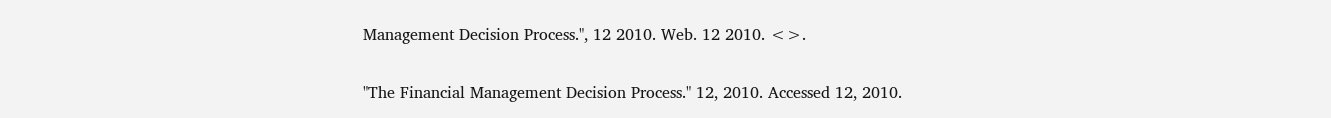Management Decision Process.", 12 2010. Web. 12 2010. <>.

"The Financial Management Decision Process." 12, 2010. Accessed 12, 2010.